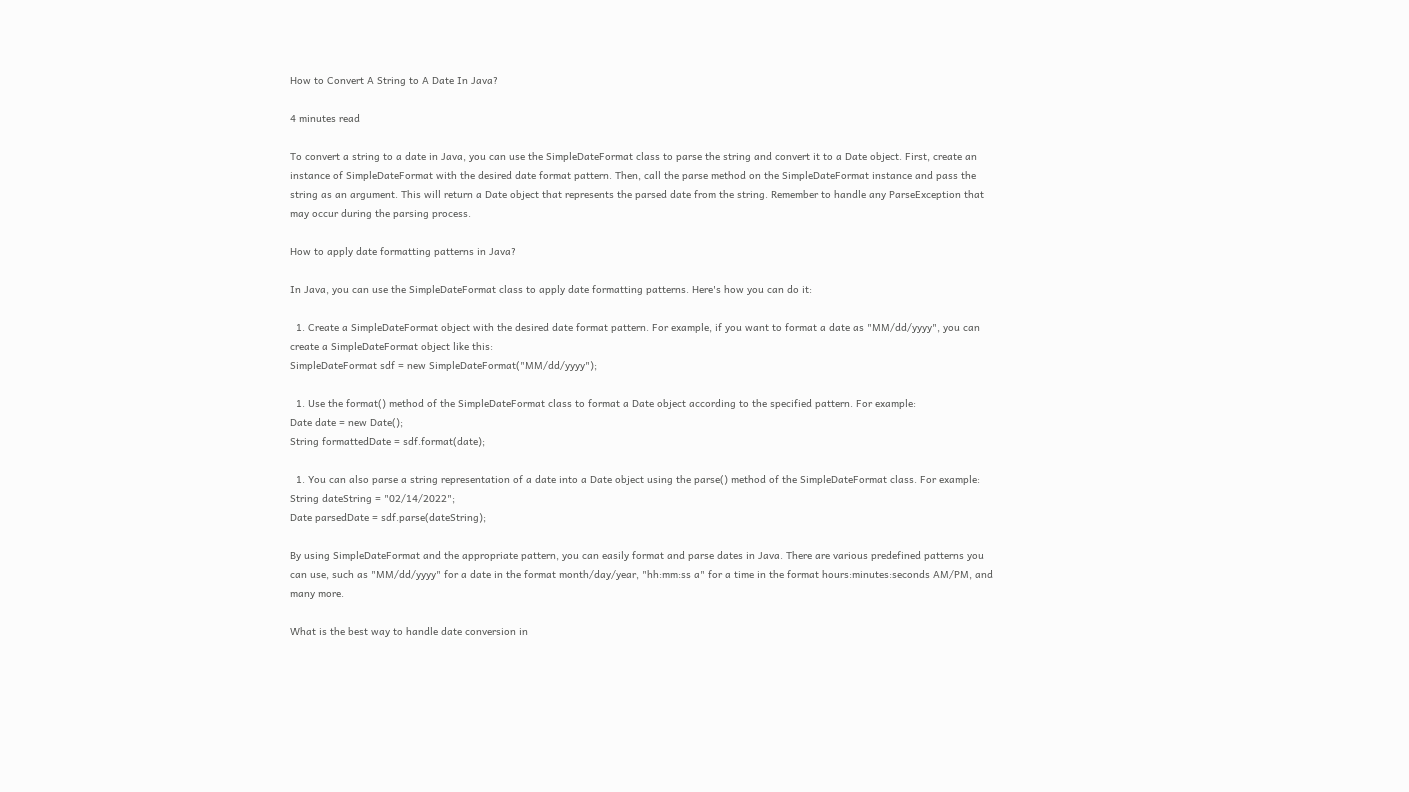How to Convert A String to A Date In Java?

4 minutes read

To convert a string to a date in Java, you can use the SimpleDateFormat class to parse the string and convert it to a Date object. First, create an instance of SimpleDateFormat with the desired date format pattern. Then, call the parse method on the SimpleDateFormat instance and pass the string as an argument. This will return a Date object that represents the parsed date from the string. Remember to handle any ParseException that may occur during the parsing process.

How to apply date formatting patterns in Java?

In Java, you can use the SimpleDateFormat class to apply date formatting patterns. Here's how you can do it:

  1. Create a SimpleDateFormat object with the desired date format pattern. For example, if you want to format a date as "MM/dd/yyyy", you can create a SimpleDateFormat object like this:
SimpleDateFormat sdf = new SimpleDateFormat("MM/dd/yyyy");

  1. Use the format() method of the SimpleDateFormat class to format a Date object according to the specified pattern. For example:
Date date = new Date();
String formattedDate = sdf.format(date);

  1. You can also parse a string representation of a date into a Date object using the parse() method of the SimpleDateFormat class. For example:
String dateString = "02/14/2022";
Date parsedDate = sdf.parse(dateString);

By using SimpleDateFormat and the appropriate pattern, you can easily format and parse dates in Java. There are various predefined patterns you can use, such as "MM/dd/yyyy" for a date in the format month/day/year, "hh:mm:ss a" for a time in the format hours:minutes:seconds AM/PM, and many more.

What is the best way to handle date conversion in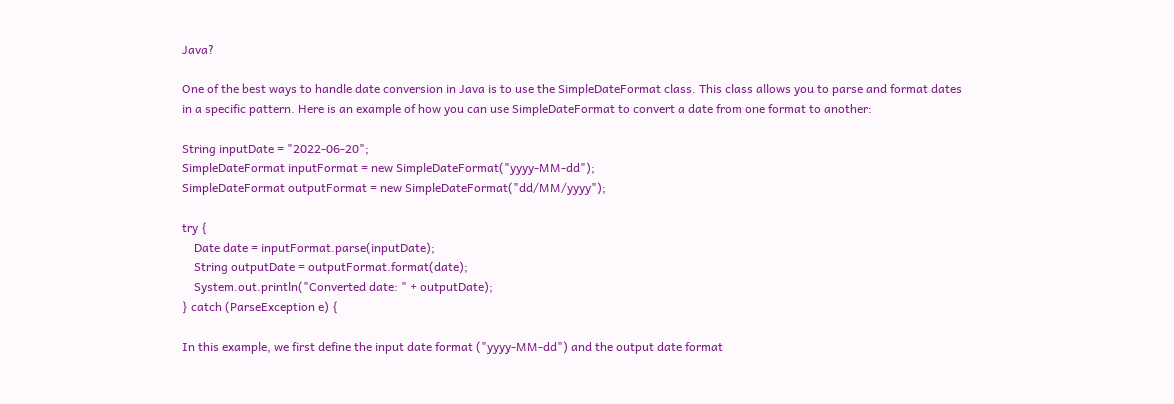Java?

One of the best ways to handle date conversion in Java is to use the SimpleDateFormat class. This class allows you to parse and format dates in a specific pattern. Here is an example of how you can use SimpleDateFormat to convert a date from one format to another:

String inputDate = "2022-06-20";
SimpleDateFormat inputFormat = new SimpleDateFormat("yyyy-MM-dd");
SimpleDateFormat outputFormat = new SimpleDateFormat("dd/MM/yyyy");

try {
    Date date = inputFormat.parse(inputDate);
    String outputDate = outputFormat.format(date);
    System.out.println("Converted date: " + outputDate);
} catch (ParseException e) {

In this example, we first define the input date format ("yyyy-MM-dd") and the output date format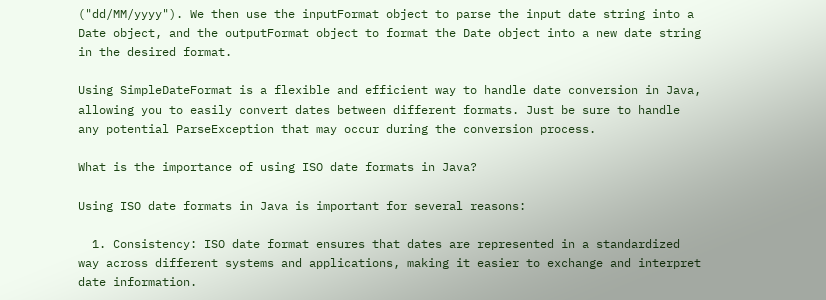("dd/MM/yyyy"). We then use the inputFormat object to parse the input date string into a Date object, and the outputFormat object to format the Date object into a new date string in the desired format.

Using SimpleDateFormat is a flexible and efficient way to handle date conversion in Java, allowing you to easily convert dates between different formats. Just be sure to handle any potential ParseException that may occur during the conversion process.

What is the importance of using ISO date formats in Java?

Using ISO date formats in Java is important for several reasons:

  1. Consistency: ISO date format ensures that dates are represented in a standardized way across different systems and applications, making it easier to exchange and interpret date information.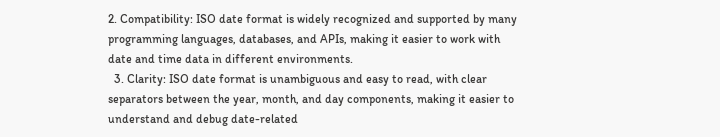2. Compatibility: ISO date format is widely recognized and supported by many programming languages, databases, and APIs, making it easier to work with date and time data in different environments.
  3. Clarity: ISO date format is unambiguous and easy to read, with clear separators between the year, month, and day components, making it easier to understand and debug date-related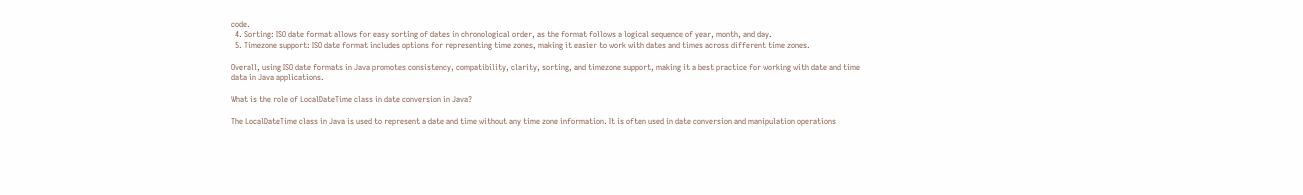code.
  4. Sorting: ISO date format allows for easy sorting of dates in chronological order, as the format follows a logical sequence of year, month, and day.
  5. Timezone support: ISO date format includes options for representing time zones, making it easier to work with dates and times across different time zones.

Overall, using ISO date formats in Java promotes consistency, compatibility, clarity, sorting, and timezone support, making it a best practice for working with date and time data in Java applications.

What is the role of LocalDateTime class in date conversion in Java?

The LocalDateTime class in Java is used to represent a date and time without any time zone information. It is often used in date conversion and manipulation operations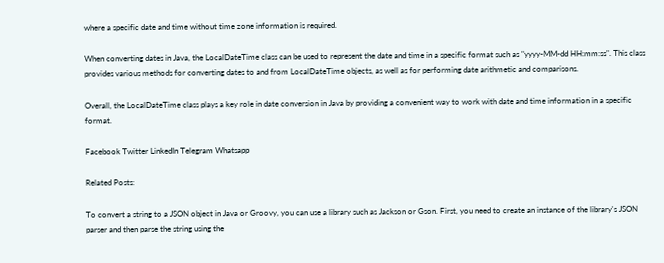where a specific date and time without time zone information is required.

When converting dates in Java, the LocalDateTime class can be used to represent the date and time in a specific format such as "yyyy-MM-dd HH:mm:ss". This class provides various methods for converting dates to and from LocalDateTime objects, as well as for performing date arithmetic and comparisons.

Overall, the LocalDateTime class plays a key role in date conversion in Java by providing a convenient way to work with date and time information in a specific format.

Facebook Twitter LinkedIn Telegram Whatsapp

Related Posts:

To convert a string to a JSON object in Java or Groovy, you can use a library such as Jackson or Gson. First, you need to create an instance of the library's JSON parser and then parse the string using the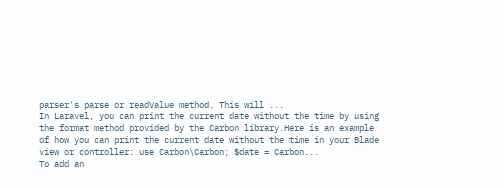parser's parse or readValue method. This will ...
In Laravel, you can print the current date without the time by using the format method provided by the Carbon library.Here is an example of how you can print the current date without the time in your Blade view or controller: use Carbon\Carbon; $date = Carbon...
To add an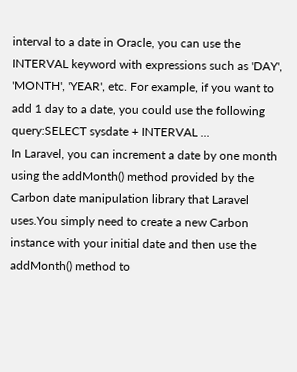interval to a date in Oracle, you can use the INTERVAL keyword with expressions such as 'DAY', 'MONTH', 'YEAR', etc. For example, if you want to add 1 day to a date, you could use the following query:SELECT sysdate + INTERVAL ...
In Laravel, you can increment a date by one month using the addMonth() method provided by the Carbon date manipulation library that Laravel uses.You simply need to create a new Carbon instance with your initial date and then use the addMonth() method to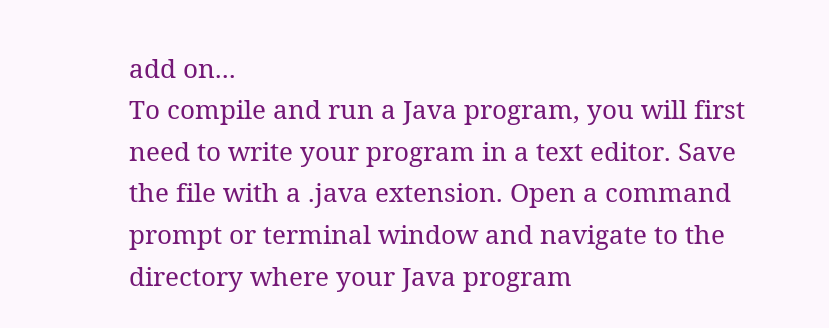add on...
To compile and run a Java program, you will first need to write your program in a text editor. Save the file with a .java extension. Open a command prompt or terminal window and navigate to the directory where your Java program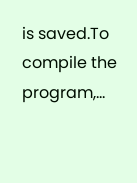is saved.To compile the program,...